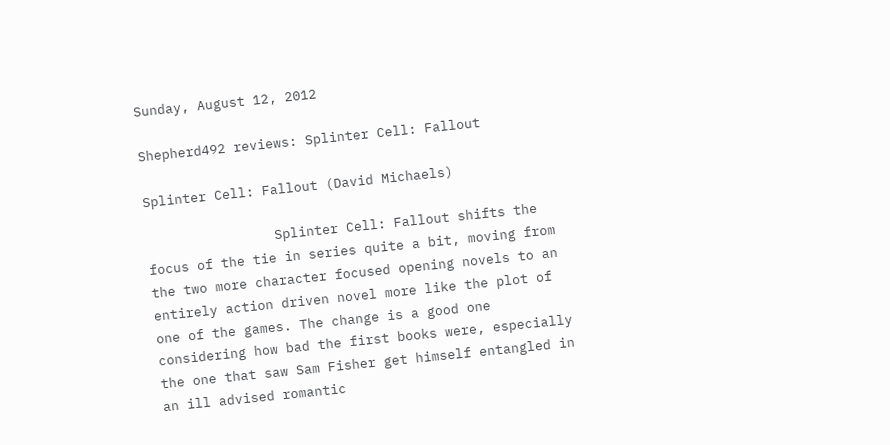Sunday, August 12, 2012

Shepherd492 reviews: Splinter Cell: Fallout

Splinter Cell: Fallout (David Michaels)

                Splinter Cell: Fallout shifts the focus of the tie in series quite a bit, moving from the two more character focused opening novels to an entirely action driven novel more like the plot of one of the games. The change is a good one considering how bad the first books were, especially the one that saw Sam Fisher get himself entangled in an ill advised romantic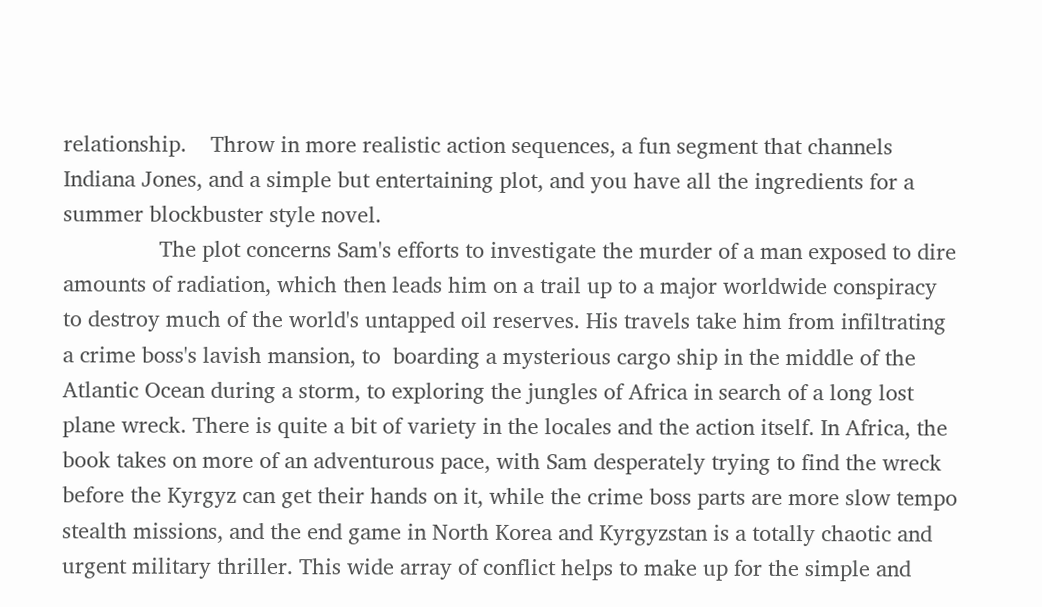relationship.    Throw in more realistic action sequences, a fun segment that channels Indiana Jones, and a simple but entertaining plot, and you have all the ingredients for a summer blockbuster style novel.
                The plot concerns Sam's efforts to investigate the murder of a man exposed to dire amounts of radiation, which then leads him on a trail up to a major worldwide conspiracy to destroy much of the world's untapped oil reserves. His travels take him from infiltrating a crime boss's lavish mansion, to  boarding a mysterious cargo ship in the middle of the Atlantic Ocean during a storm, to exploring the jungles of Africa in search of a long lost plane wreck. There is quite a bit of variety in the locales and the action itself. In Africa, the book takes on more of an adventurous pace, with Sam desperately trying to find the wreck before the Kyrgyz can get their hands on it, while the crime boss parts are more slow tempo stealth missions, and the end game in North Korea and Kyrgyzstan is a totally chaotic and urgent military thriller. This wide array of conflict helps to make up for the simple and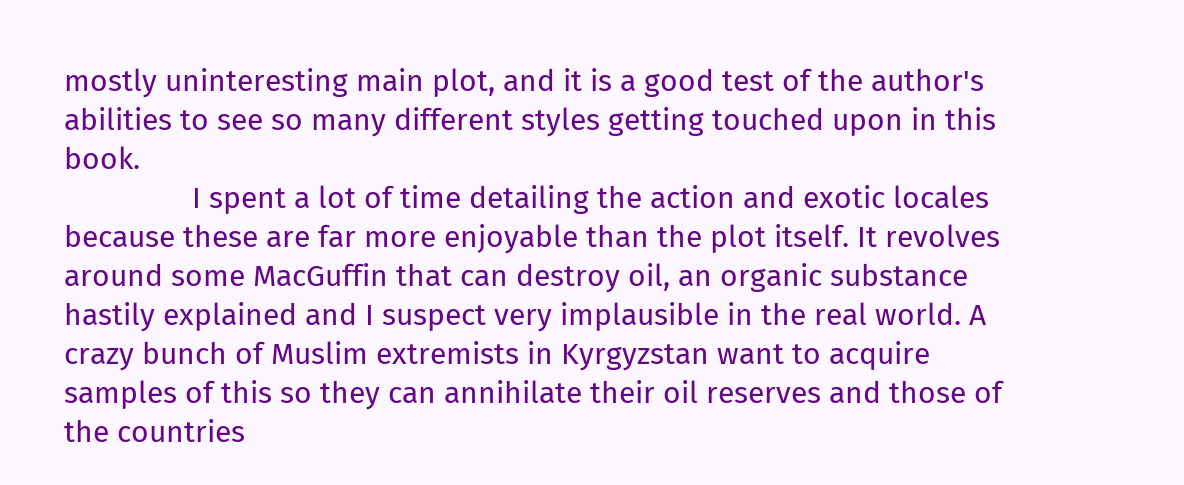mostly uninteresting main plot, and it is a good test of the author's abilities to see so many different styles getting touched upon in this book.
                I spent a lot of time detailing the action and exotic locales because these are far more enjoyable than the plot itself. It revolves around some MacGuffin that can destroy oil, an organic substance hastily explained and I suspect very implausible in the real world. A crazy bunch of Muslim extremists in Kyrgyzstan want to acquire samples of this so they can annihilate their oil reserves and those of the countries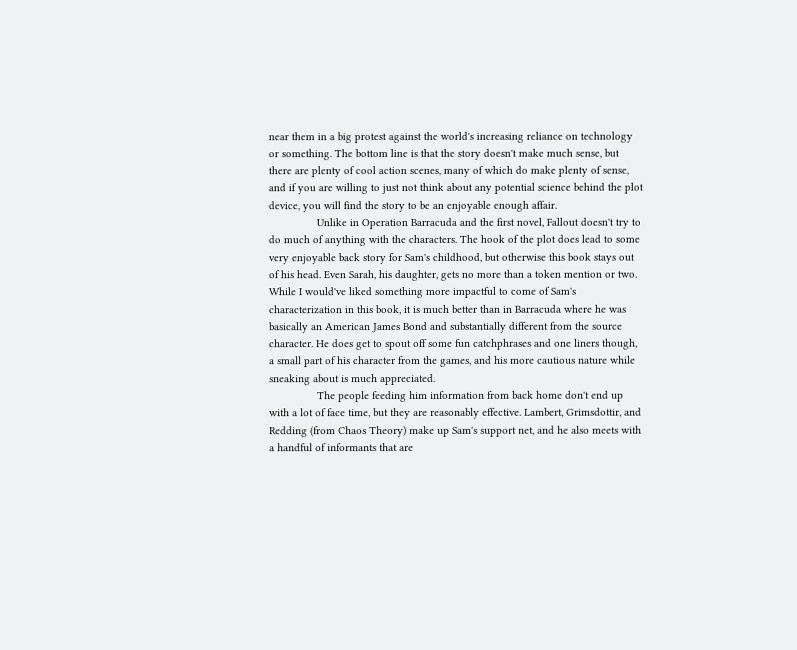near them in a big protest against the world's increasing reliance on technology or something. The bottom line is that the story doesn't make much sense, but there are plenty of cool action scenes, many of which do make plenty of sense, and if you are willing to just not think about any potential science behind the plot device, you will find the story to be an enjoyable enough affair.
                Unlike in Operation Barracuda and the first novel, Fallout doesn't try to do much of anything with the characters. The hook of the plot does lead to some very enjoyable back story for Sam's childhood, but otherwise this book stays out of his head. Even Sarah, his daughter, gets no more than a token mention or two. While I would've liked something more impactful to come of Sam's characterization in this book, it is much better than in Barracuda where he was basically an American James Bond and substantially different from the source character. He does get to spout off some fun catchphrases and one liners though, a small part of his character from the games, and his more cautious nature while sneaking about is much appreciated.
                The people feeding him information from back home don't end up with a lot of face time, but they are reasonably effective. Lambert, Grimsdottir, and Redding (from Chaos Theory) make up Sam's support net, and he also meets with a handful of informants that are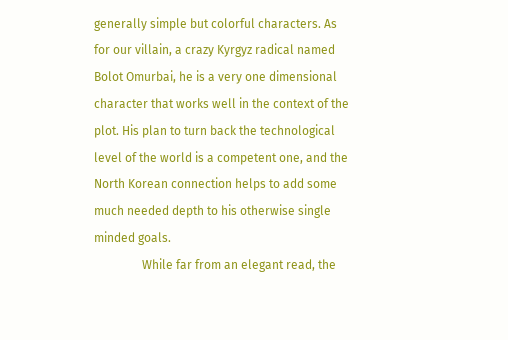generally simple but colorful characters. As for our villain, a crazy Kyrgyz radical named Bolot Omurbai, he is a very one dimensional character that works well in the context of the plot. His plan to turn back the technological level of the world is a competent one, and the North Korean connection helps to add some much needed depth to his otherwise single minded goals.
                While far from an elegant read, the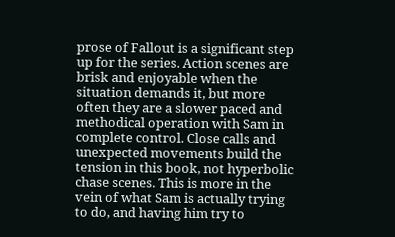prose of Fallout is a significant step up for the series. Action scenes are brisk and enjoyable when the situation demands it, but more often they are a slower paced and methodical operation with Sam in complete control. Close calls and unexpected movements build the tension in this book, not hyperbolic chase scenes. This is more in the vein of what Sam is actually trying to do, and having him try to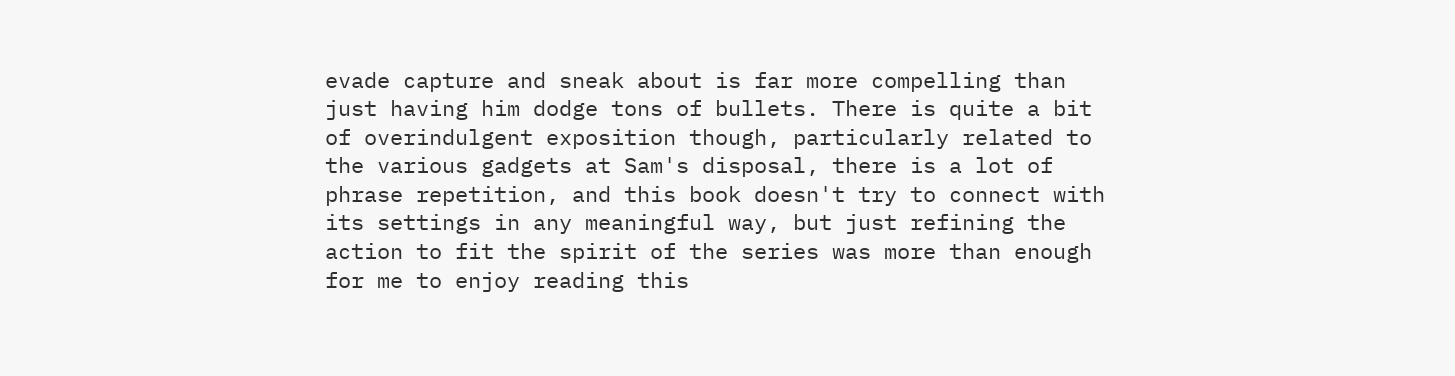evade capture and sneak about is far more compelling than just having him dodge tons of bullets. There is quite a bit of overindulgent exposition though, particularly related to the various gadgets at Sam's disposal, there is a lot of phrase repetition, and this book doesn't try to connect with its settings in any meaningful way, but just refining the action to fit the spirit of the series was more than enough for me to enjoy reading this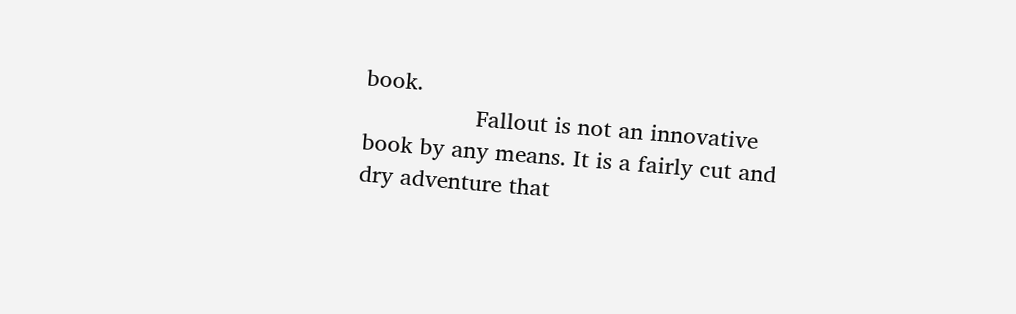book.
                Fallout is not an innovative book by any means. It is a fairly cut and dry adventure that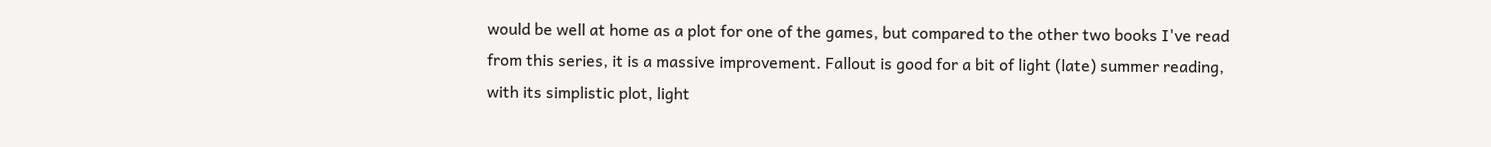would be well at home as a plot for one of the games, but compared to the other two books I've read from this series, it is a massive improvement. Fallout is good for a bit of light (late) summer reading, with its simplistic plot, light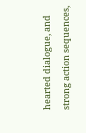hearted dialogue, and strong action sequences,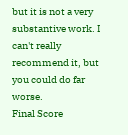but it is not a very substantive work. I can't really recommend it, but you could do far worse.
Final Score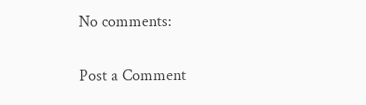No comments:

Post a Comment